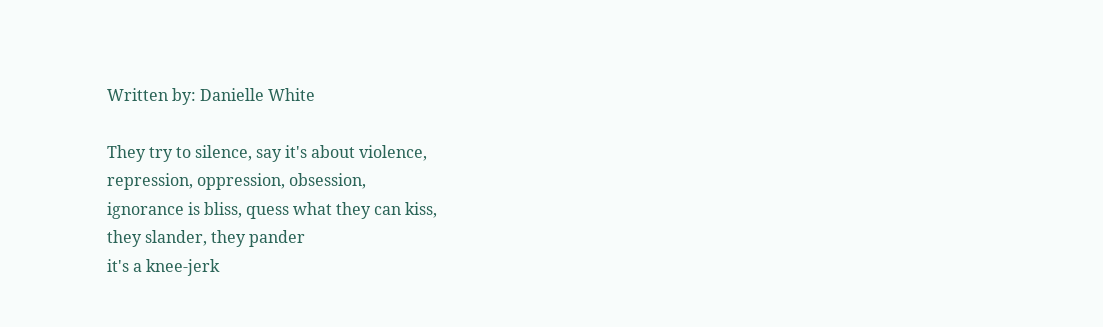Written by: Danielle White

They try to silence, say it's about violence,
repression, oppression, obsession,
ignorance is bliss, quess what they can kiss,
they slander, they pander
it's a knee-jerk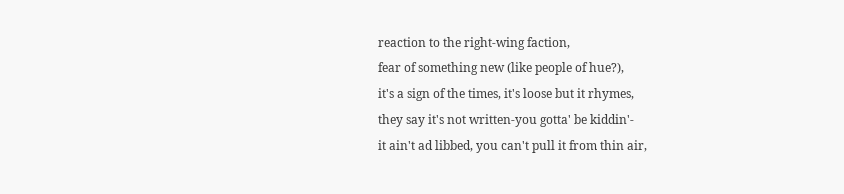reaction to the right-wing faction,
fear of something new (like people of hue?),
it's a sign of the times, it's loose but it rhymes,
they say it's not written-you gotta' be kiddin'-
it ain't ad libbed, you can't pull it from thin air,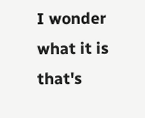I wonder what it is that's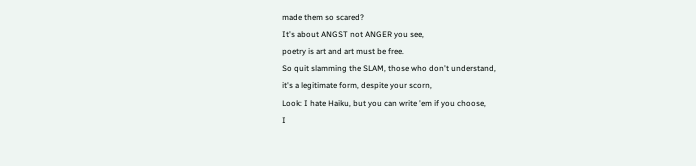made them so scared?
It's about ANGST not ANGER you see,
poetry is art and art must be free.
So quit slamming the SLAM, those who don't understand,
it's a legitimate form, despite your scorn,
Look: I hate Haiku, but you can write 'em if you choose,
I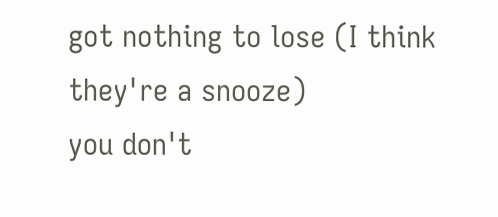got nothing to lose (I think they're a snooze)
you don't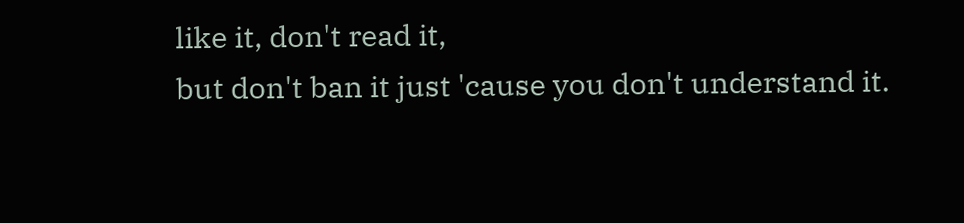like it, don't read it,
but don't ban it just 'cause you don't understand it.